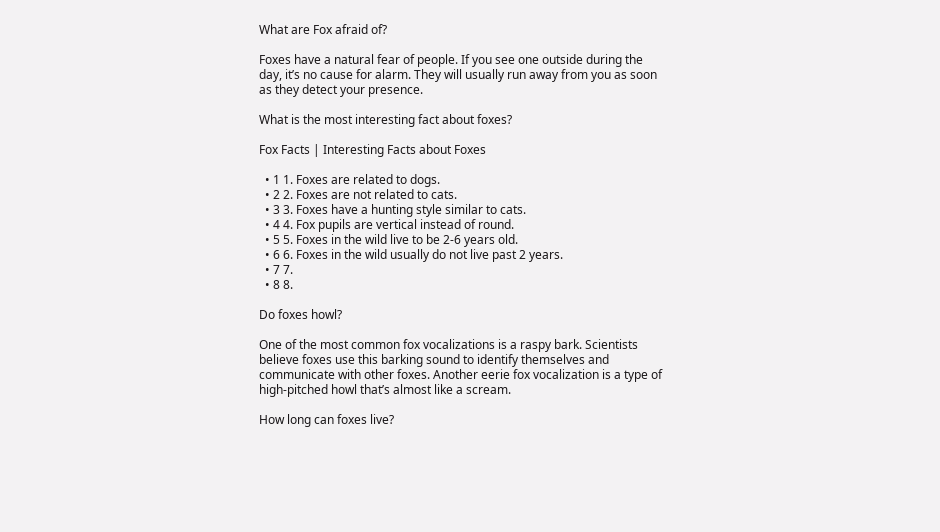What are Fox afraid of?

Foxes have a natural fear of people. If you see one outside during the day, it’s no cause for alarm. They will usually run away from you as soon as they detect your presence.

What is the most interesting fact about foxes?

Fox Facts | Interesting Facts about Foxes

  • 1 1. Foxes are related to dogs.
  • 2 2. Foxes are not related to cats.
  • 3 3. Foxes have a hunting style similar to cats.
  • 4 4. Fox pupils are vertical instead of round.
  • 5 5. Foxes in the wild live to be 2-6 years old.
  • 6 6. Foxes in the wild usually do not live past 2 years.
  • 7 7.
  • 8 8.

Do foxes howl?

One of the most common fox vocalizations is a raspy bark. Scientists believe foxes use this barking sound to identify themselves and communicate with other foxes. Another eerie fox vocalization is a type of high-pitched howl that’s almost like a scream.

How long can foxes live?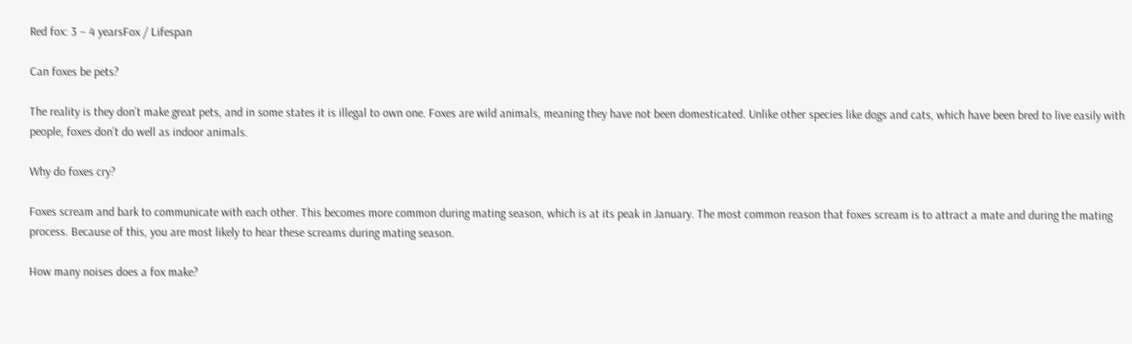Red fox: 3 – 4 yearsFox / Lifespan

Can foxes be pets?

The reality is they don’t make great pets, and in some states it is illegal to own one. Foxes are wild animals, meaning they have not been domesticated. Unlike other species like dogs and cats, which have been bred to live easily with people, foxes don’t do well as indoor animals.

Why do foxes cry?

Foxes scream and bark to communicate with each other. This becomes more common during mating season, which is at its peak in January. The most common reason that foxes scream is to attract a mate and during the mating process. Because of this, you are most likely to hear these screams during mating season.

How many noises does a fox make?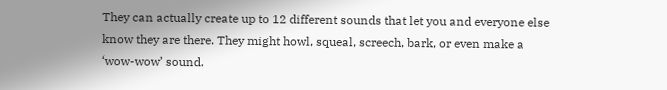They can actually create up to 12 different sounds that let you and everyone else know they are there. They might howl, squeal, screech, bark, or even make a ‘wow-wow’ sound.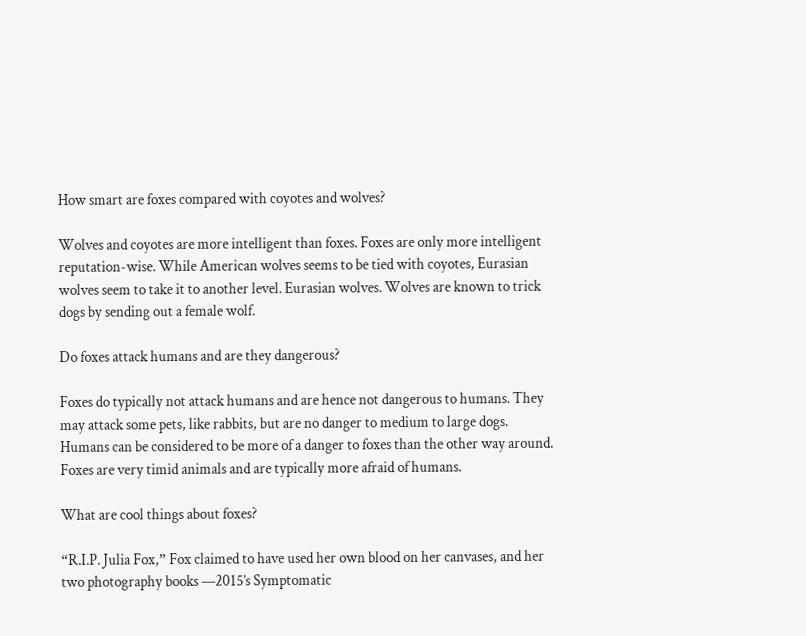How smart are foxes compared with coyotes and wolves?

Wolves and coyotes are more intelligent than foxes. Foxes are only more intelligent reputation-wise. While American wolves seems to be tied with coyotes, Eurasian wolves seem to take it to another level. Eurasian wolves. Wolves are known to trick dogs by sending out a female wolf.

Do foxes attack humans and are they dangerous?

Foxes do typically not attack humans and are hence not dangerous to humans. They may attack some pets, like rabbits, but are no danger to medium to large dogs. Humans can be considered to be more of a danger to foxes than the other way around. Foxes are very timid animals and are typically more afraid of humans.

What are cool things about foxes?

“R.I.P. Julia Fox,” Fox claimed to have used her own blood on her canvases, and her two photography books —2015’s Symptomatic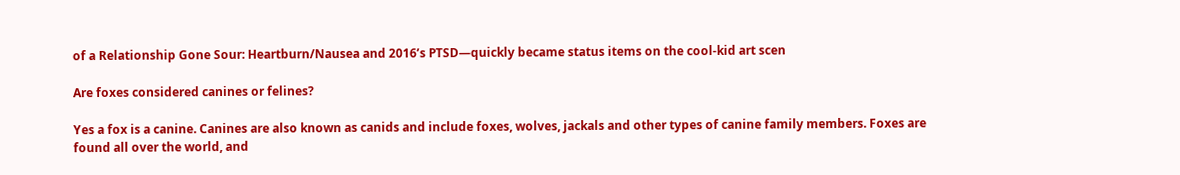of a Relationship Gone Sour: Heartburn/Nausea and 2016’s PTSD—quickly became status items on the cool-kid art scen

Are foxes considered canines or felines?

Yes a fox is a canine. Canines are also known as canids and include foxes, wolves, jackals and other types of canine family members. Foxes are found all over the world, and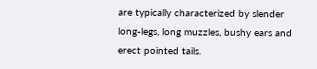are typically characterized by slender long-legs, long muzzles, bushy ears and erect pointed tails.